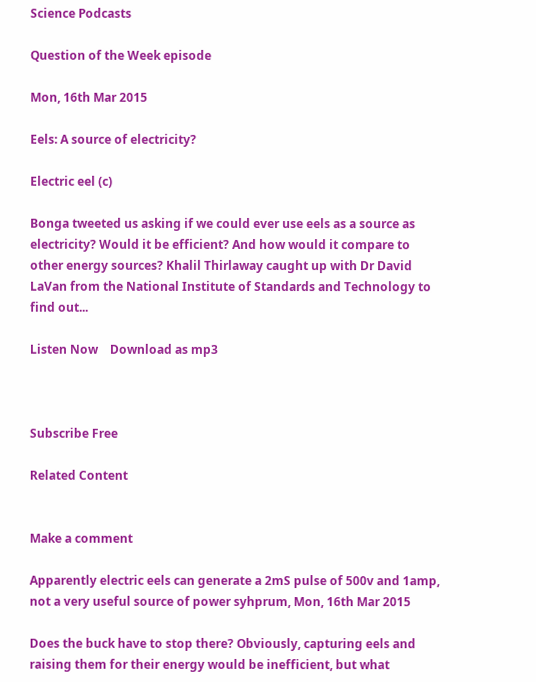Science Podcasts

Question of the Week episode

Mon, 16th Mar 2015

Eels: A source of electricity?

Electric eel (c)

Bonga tweeted us asking if we could ever use eels as a source as electricity? Would it be efficient? And how would it compare to other energy sources? Khalil Thirlaway caught up with Dr David LaVan from the National Institute of Standards and Technology to find out...

Listen Now    Download as mp3



Subscribe Free

Related Content


Make a comment

Apparently electric eels can generate a 2mS pulse of 500v and 1amp, not a very useful source of power syhprum, Mon, 16th Mar 2015

Does the buck have to stop there? Obviously, capturing eels and raising them for their energy would be inefficient, but what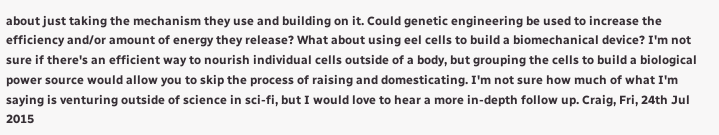about just taking the mechanism they use and building on it. Could genetic engineering be used to increase the efficiency and/or amount of energy they release? What about using eel cells to build a biomechanical device? I'm not sure if there's an efficient way to nourish individual cells outside of a body, but grouping the cells to build a biological power source would allow you to skip the process of raising and domesticating. I'm not sure how much of what I'm saying is venturing outside of science in sci-fi, but I would love to hear a more in-depth follow up. Craig, Fri, 24th Jul 2015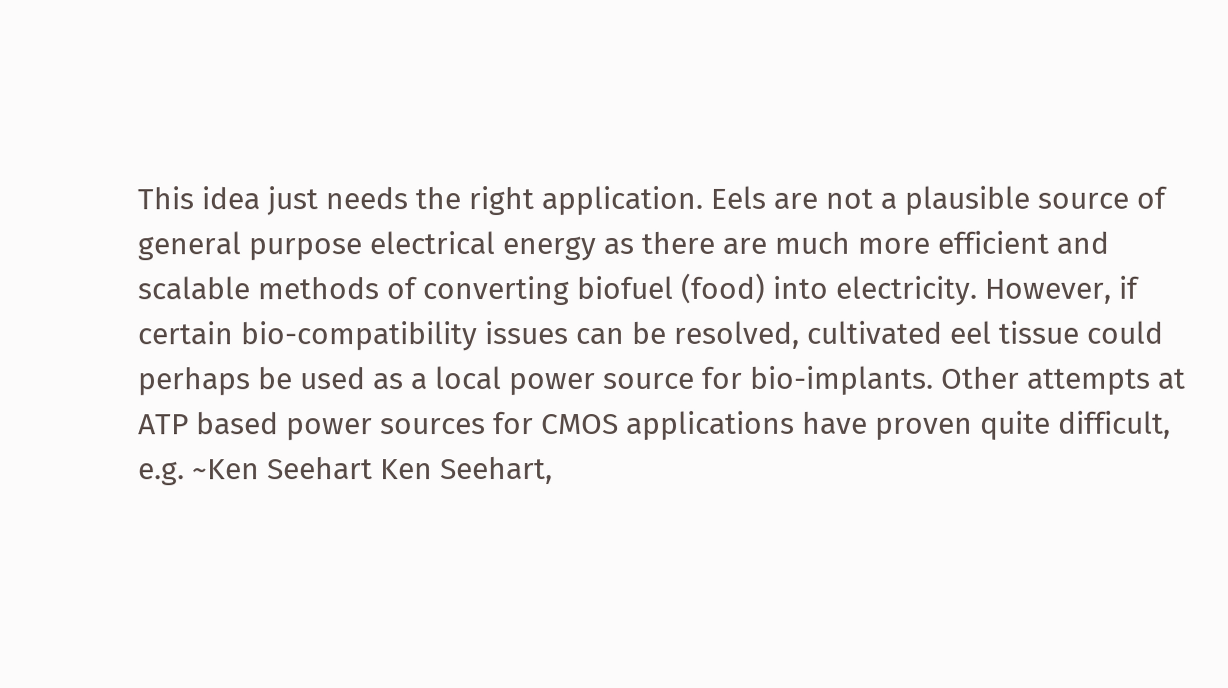This idea just needs the right application. Eels are not a plausible source of general purpose electrical energy as there are much more efficient and scalable methods of converting biofuel (food) into electricity. However, if certain bio-compatibility issues can be resolved, cultivated eel tissue could perhaps be used as a local power source for bio-implants. Other attempts at ATP based power sources for CMOS applications have proven quite difficult, e.g. ~Ken Seehart Ken Seehart,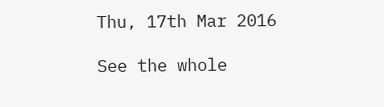Thu, 17th Mar 2016

See the whole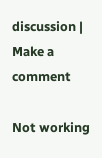discussion | Make a comment

Not working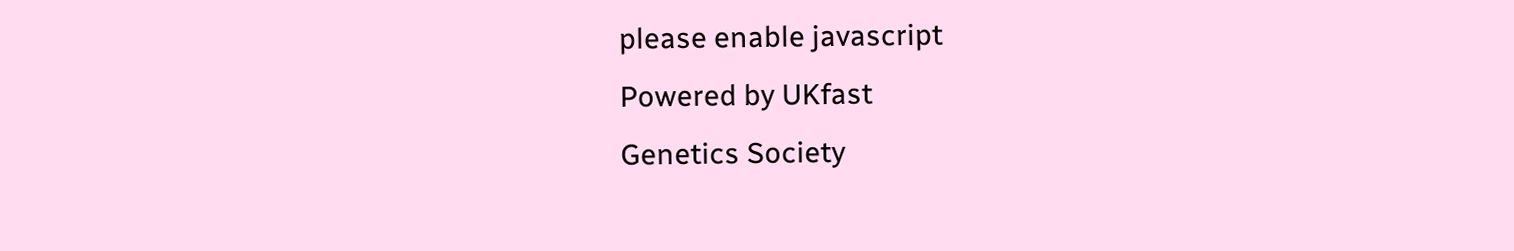please enable javascript
Powered by UKfast
Genetics Society